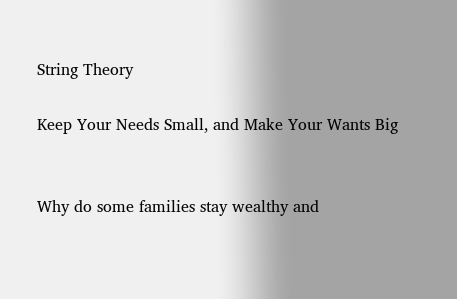String Theory

Keep Your Needs Small, and Make Your Wants Big


Why do some families stay wealthy and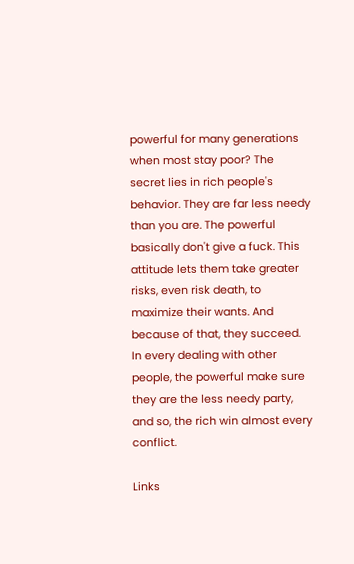powerful for many generations when most stay poor? The secret lies in rich people's behavior. They are far less needy than you are. The powerful basically don't give a fuck. This attitude lets them take greater risks, even risk death, to maximize their wants. And because of that, they succeed. In every dealing with other people, the powerful make sure they are the less needy party, and so, the rich win almost every conflict.

Links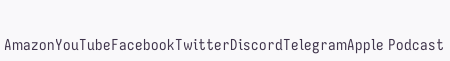AmazonYouTubeFacebookTwitterDiscordTelegramApple Podcast